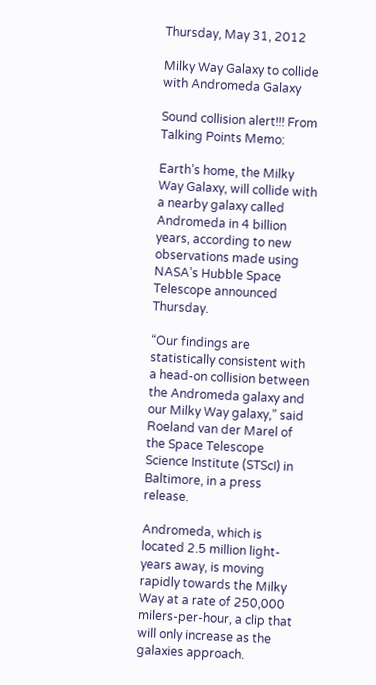Thursday, May 31, 2012

Milky Way Galaxy to collide with Andromeda Galaxy

Sound collision alert!!! From Talking Points Memo:

Earth’s home, the Milky Way Galaxy, will collide with a nearby galaxy called Andromeda in 4 billion years, according to new observations made using NASA’s Hubble Space Telescope announced Thursday.

“Our findings are statistically consistent with a head-on collision between the Andromeda galaxy and our Milky Way galaxy,” said Roeland van der Marel of the Space Telescope Science Institute (STScI) in Baltimore, in a press release.

Andromeda, which is located 2.5 million light-years away, is moving rapidly towards the Milky Way at a rate of 250,000 milers-per-hour, a clip that will only increase as the galaxies approach.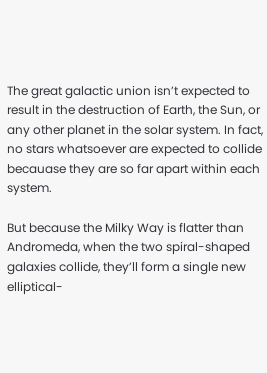The great galactic union isn’t expected to result in the destruction of Earth, the Sun, or any other planet in the solar system. In fact, no stars whatsoever are expected to collide becauase they are so far apart within each system.

But because the Milky Way is flatter than Andromeda, when the two spiral-shaped galaxies collide, they’ll form a single new elliptical-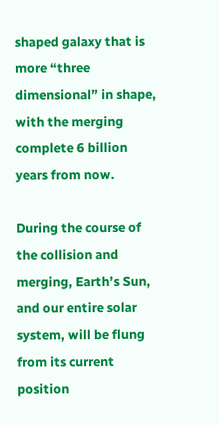shaped galaxy that is more “three dimensional” in shape, with the merging complete 6 billion years from now.

During the course of the collision and merging, Earth’s Sun, and our entire solar system, will be flung from its current position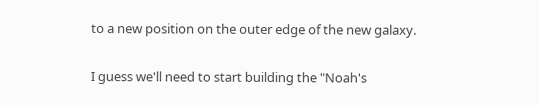to a new position on the outer edge of the new galaxy.

I guess we'll need to start building the "Noah's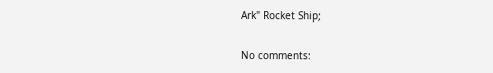Ark" Rocket Ship;

No comments: